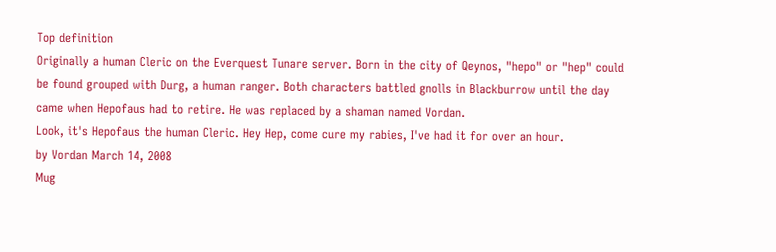Top definition
Originally a human Cleric on the Everquest Tunare server. Born in the city of Qeynos, "hepo" or "hep" could be found grouped with Durg, a human ranger. Both characters battled gnolls in Blackburrow until the day came when Hepofaus had to retire. He was replaced by a shaman named Vordan.
Look, it's Hepofaus the human Cleric. Hey Hep, come cure my rabies, I've had it for over an hour.
by Vordan March 14, 2008
Mug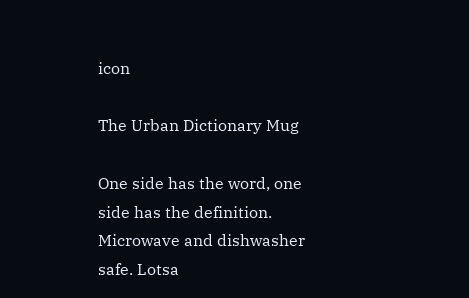icon

The Urban Dictionary Mug

One side has the word, one side has the definition. Microwave and dishwasher safe. Lotsa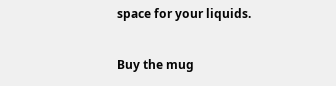space for your liquids.

Buy the mug